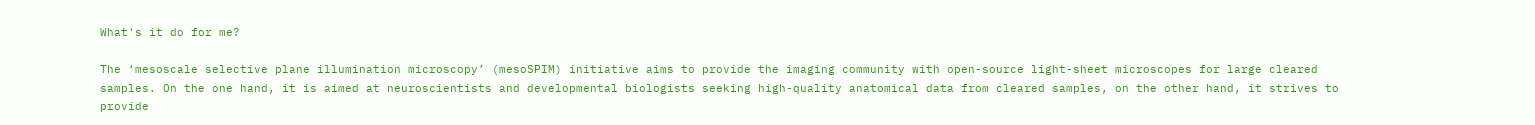What's it do for me?

The ‘mesoscale selective plane illumination microscopy’ (mesoSPIM) initiative aims to provide the imaging community with open-source light-sheet microscopes for large cleared samples. On the one hand, it is aimed at neuroscientists and developmental biologists seeking high-quality anatomical data from cleared samples, on the other hand, it strives to provide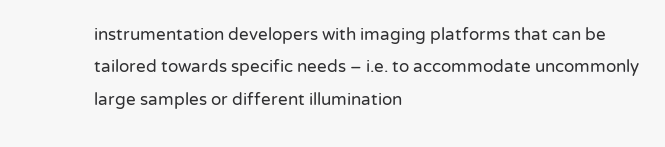instrumentation developers with imaging platforms that can be tailored towards specific needs – i.e. to accommodate uncommonly large samples or different illumination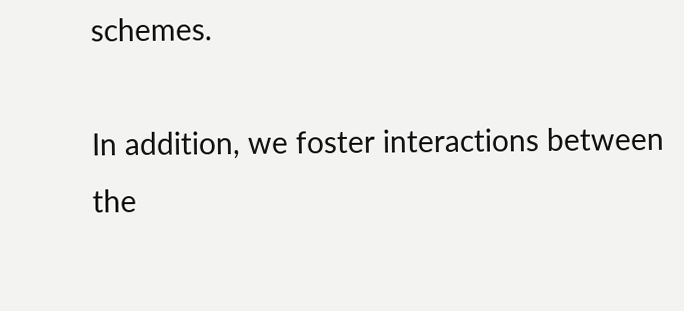schemes.

In addition, we foster interactions between the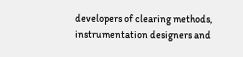developers of clearing methods, instrumentation designers and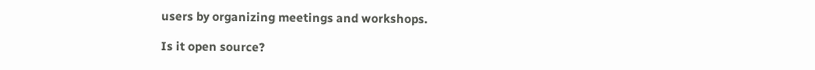users by organizing meetings and workshops.

Is it open source?